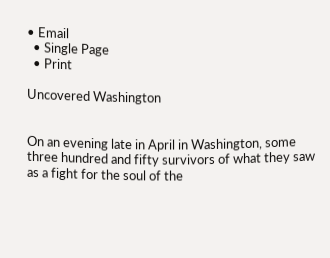• Email
  • Single Page
  • Print

Uncovered Washington


On an evening late in April in Washington, some three hundred and fifty survivors of what they saw as a fight for the soul of the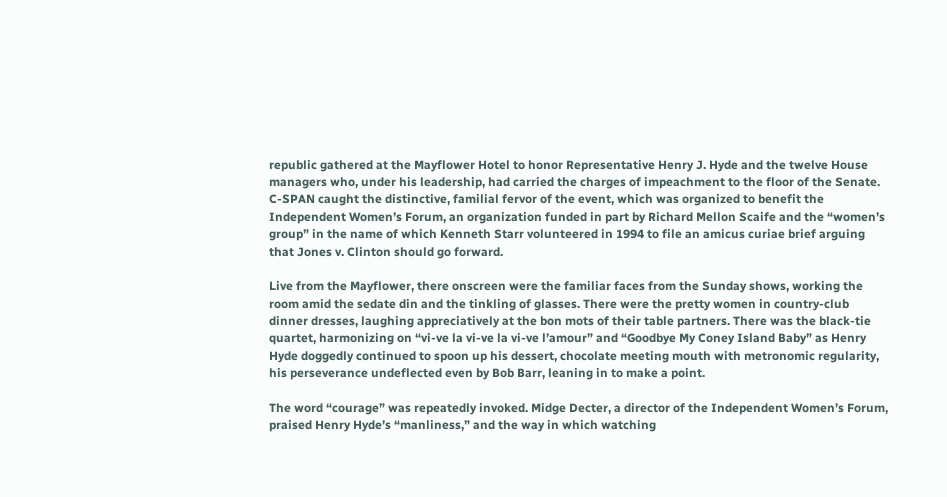republic gathered at the Mayflower Hotel to honor Representative Henry J. Hyde and the twelve House managers who, under his leadership, had carried the charges of impeachment to the floor of the Senate. C-SPAN caught the distinctive, familial fervor of the event, which was organized to benefit the Independent Women’s Forum, an organization funded in part by Richard Mellon Scaife and the “women’s group” in the name of which Kenneth Starr volunteered in 1994 to file an amicus curiae brief arguing that Jones v. Clinton should go forward.

Live from the Mayflower, there onscreen were the familiar faces from the Sunday shows, working the room amid the sedate din and the tinkling of glasses. There were the pretty women in country-club dinner dresses, laughing appreciatively at the bon mots of their table partners. There was the black-tie quartet, harmonizing on “vi-ve la vi-ve la vi-ve l’amour” and “Goodbye My Coney Island Baby” as Henry Hyde doggedly continued to spoon up his dessert, chocolate meeting mouth with metronomic regularity, his perseverance undeflected even by Bob Barr, leaning in to make a point.

The word “courage” was repeatedly invoked. Midge Decter, a director of the Independent Women’s Forum, praised Henry Hyde’s “manliness,” and the way in which watching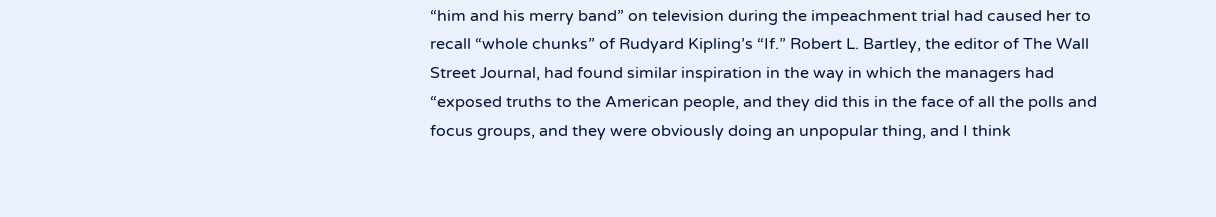“him and his merry band” on television during the impeachment trial had caused her to recall “whole chunks” of Rudyard Kipling’s “If.” Robert L. Bartley, the editor of The Wall Street Journal, had found similar inspiration in the way in which the managers had “exposed truths to the American people, and they did this in the face of all the polls and focus groups, and they were obviously doing an unpopular thing, and I think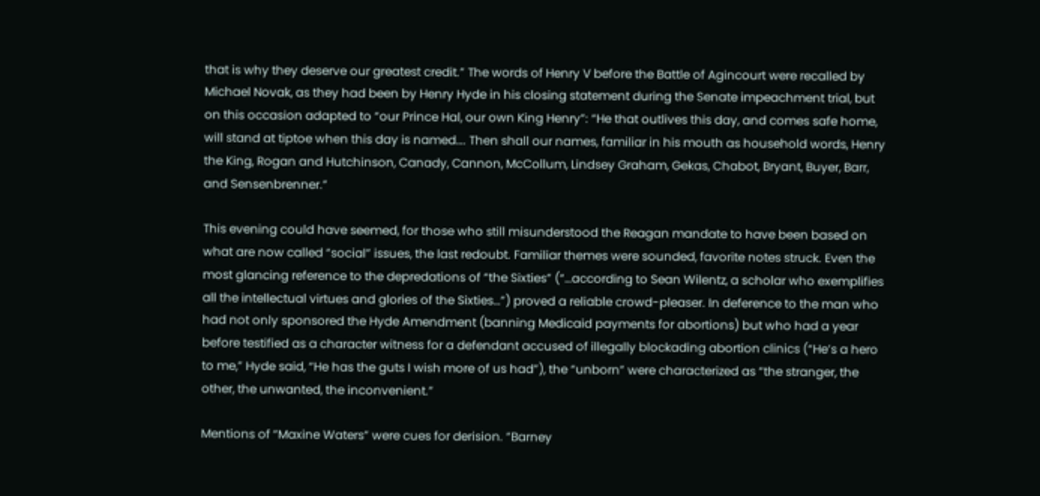that is why they deserve our greatest credit.” The words of Henry V before the Battle of Agincourt were recalled by Michael Novak, as they had been by Henry Hyde in his closing statement during the Senate impeachment trial, but on this occasion adapted to “our Prince Hal, our own King Henry”: “He that outlives this day, and comes safe home, will stand at tiptoe when this day is named…. Then shall our names, familiar in his mouth as household words, Henry the King, Rogan and Hutchinson, Canady, Cannon, McCollum, Lindsey Graham, Gekas, Chabot, Bryant, Buyer, Barr, and Sensenbrenner.”

This evening could have seemed, for those who still misunderstood the Reagan mandate to have been based on what are now called “social” issues, the last redoubt. Familiar themes were sounded, favorite notes struck. Even the most glancing reference to the depredations of “the Sixties” (“…according to Sean Wilentz, a scholar who exemplifies all the intellectual virtues and glories of the Sixties…”) proved a reliable crowd-pleaser. In deference to the man who had not only sponsored the Hyde Amendment (banning Medicaid payments for abortions) but who had a year before testified as a character witness for a defendant accused of illegally blockading abortion clinics (“He’s a hero to me,” Hyde said, “He has the guts I wish more of us had”), the “unborn” were characterized as “the stranger, the other, the unwanted, the inconvenient.”

Mentions of “Maxine Waters” were cues for derision. “Barney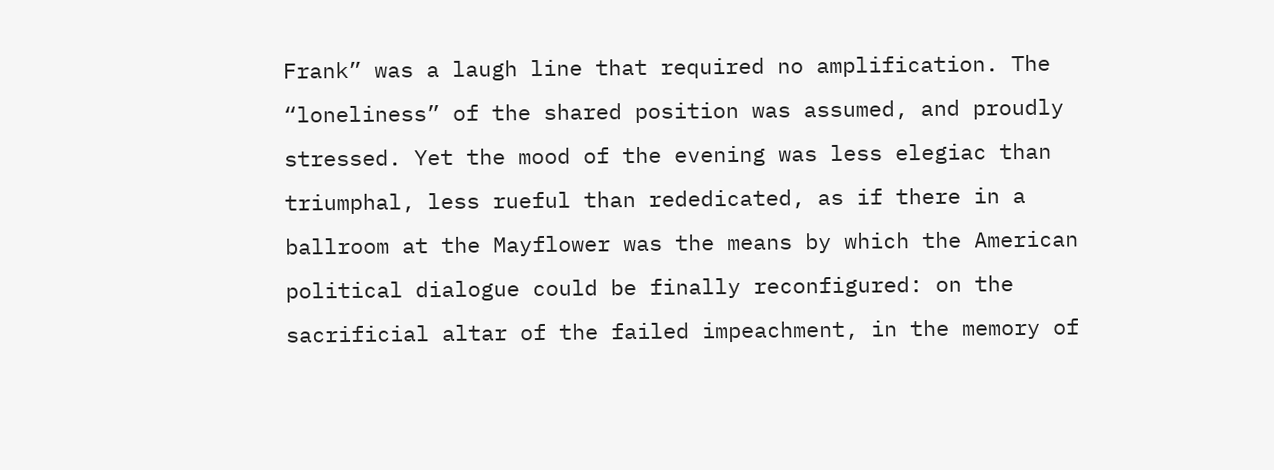Frank” was a laugh line that required no amplification. The “loneliness” of the shared position was assumed, and proudly stressed. Yet the mood of the evening was less elegiac than triumphal, less rueful than rededicated, as if there in a ballroom at the Mayflower was the means by which the American political dialogue could be finally reconfigured: on the sacrificial altar of the failed impeachment, in the memory of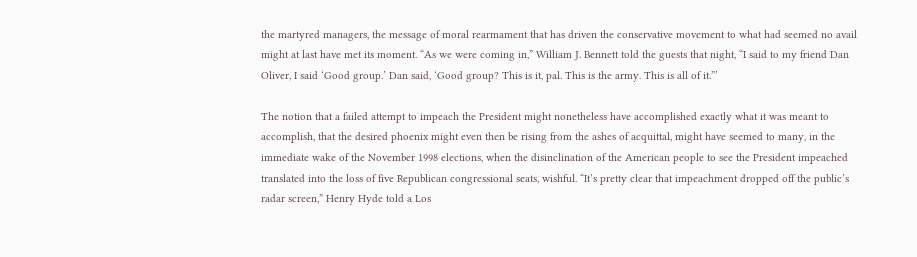the martyred managers, the message of moral rearmament that has driven the conservative movement to what had seemed no avail might at last have met its moment. “As we were coming in,” William J. Bennett told the guests that night, “I said to my friend Dan Oliver, I said ‘Good group.’ Dan said, ‘Good group? This is it, pal. This is the army. This is all of it.”’

The notion that a failed attempt to impeach the President might nonetheless have accomplished exactly what it was meant to accomplish, that the desired phoenix might even then be rising from the ashes of acquittal, might have seemed to many, in the immediate wake of the November 1998 elections, when the disinclination of the American people to see the President impeached translated into the loss of five Republican congressional seats, wishful. “It’s pretty clear that impeachment dropped off the public’s radar screen,” Henry Hyde told a Los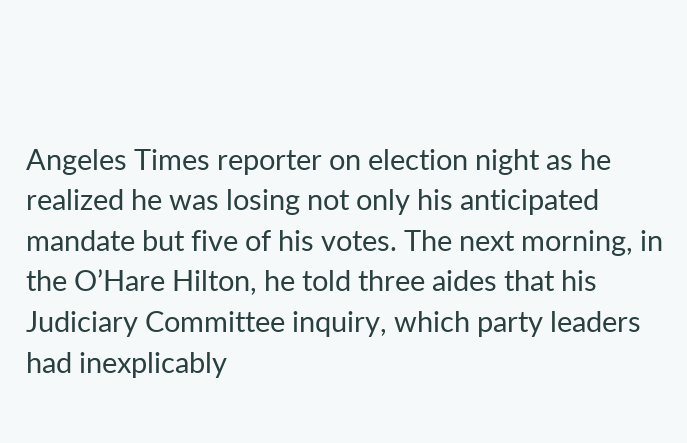Angeles Times reporter on election night as he realized he was losing not only his anticipated mandate but five of his votes. The next morning, in the O’Hare Hilton, he told three aides that his Judiciary Committee inquiry, which party leaders had inexplicably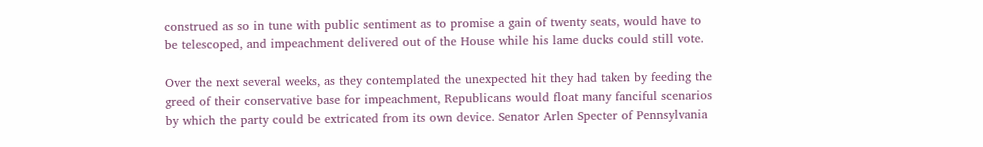construed as so in tune with public sentiment as to promise a gain of twenty seats, would have to be telescoped, and impeachment delivered out of the House while his lame ducks could still vote.

Over the next several weeks, as they contemplated the unexpected hit they had taken by feeding the greed of their conservative base for impeachment, Republicans would float many fanciful scenarios by which the party could be extricated from its own device. Senator Arlen Specter of Pennsylvania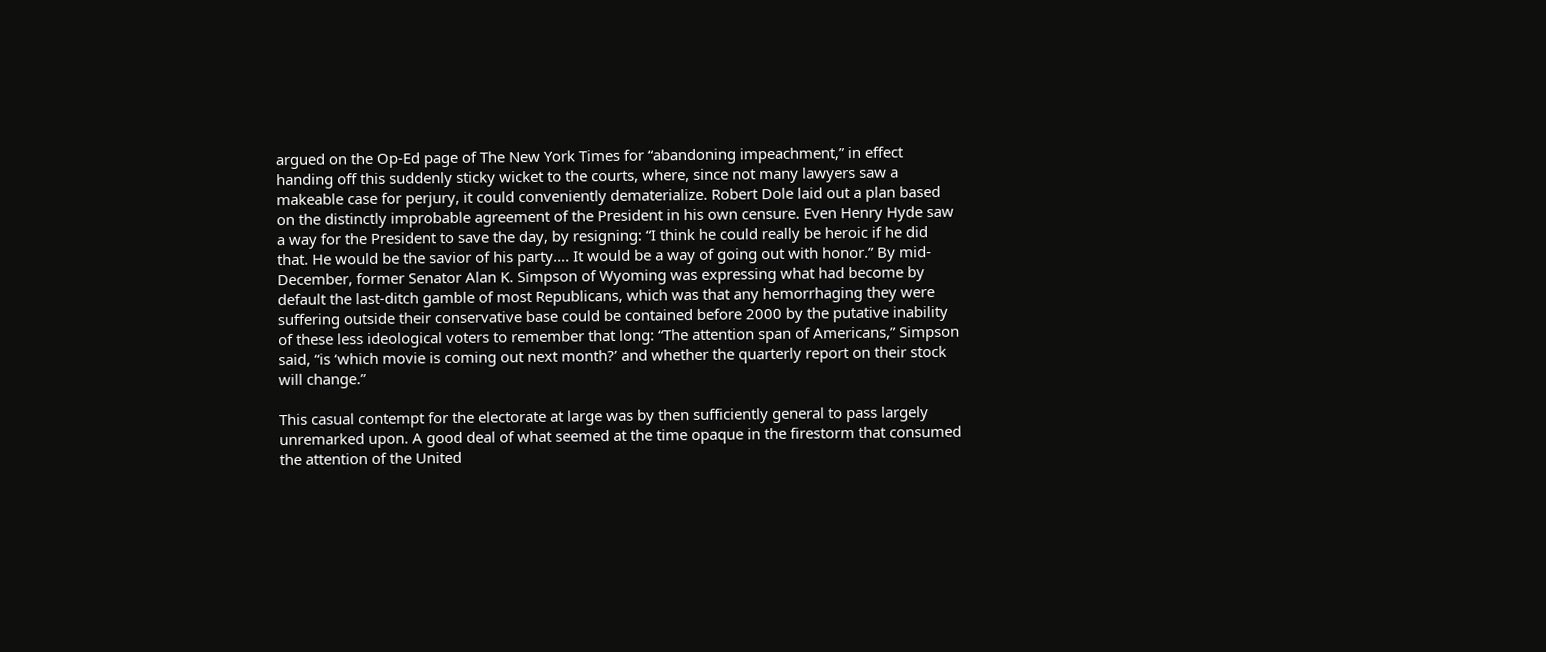argued on the Op-Ed page of The New York Times for “abandoning impeachment,” in effect handing off this suddenly sticky wicket to the courts, where, since not many lawyers saw a makeable case for perjury, it could conveniently dematerialize. Robert Dole laid out a plan based on the distinctly improbable agreement of the President in his own censure. Even Henry Hyde saw a way for the President to save the day, by resigning: “I think he could really be heroic if he did that. He would be the savior of his party…. It would be a way of going out with honor.” By mid-December, former Senator Alan K. Simpson of Wyoming was expressing what had become by default the last-ditch gamble of most Republicans, which was that any hemorrhaging they were suffering outside their conservative base could be contained before 2000 by the putative inability of these less ideological voters to remember that long: “The attention span of Americans,” Simpson said, “is ‘which movie is coming out next month?’ and whether the quarterly report on their stock will change.”

This casual contempt for the electorate at large was by then sufficiently general to pass largely unremarked upon. A good deal of what seemed at the time opaque in the firestorm that consumed the attention of the United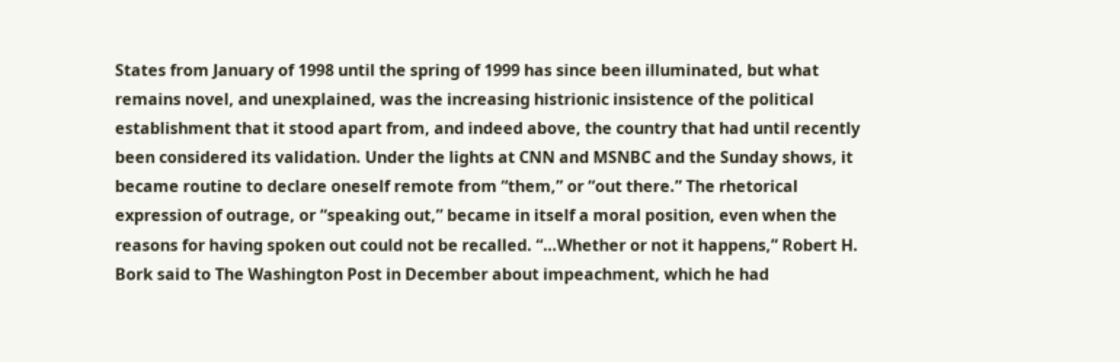States from January of 1998 until the spring of 1999 has since been illuminated, but what remains novel, and unexplained, was the increasing histrionic insistence of the political establishment that it stood apart from, and indeed above, the country that had until recently been considered its validation. Under the lights at CNN and MSNBC and the Sunday shows, it became routine to declare oneself remote from “them,” or “out there.” The rhetorical expression of outrage, or “speaking out,” became in itself a moral position, even when the reasons for having spoken out could not be recalled. “…Whether or not it happens,” Robert H. Bork said to The Washington Post in December about impeachment, which he had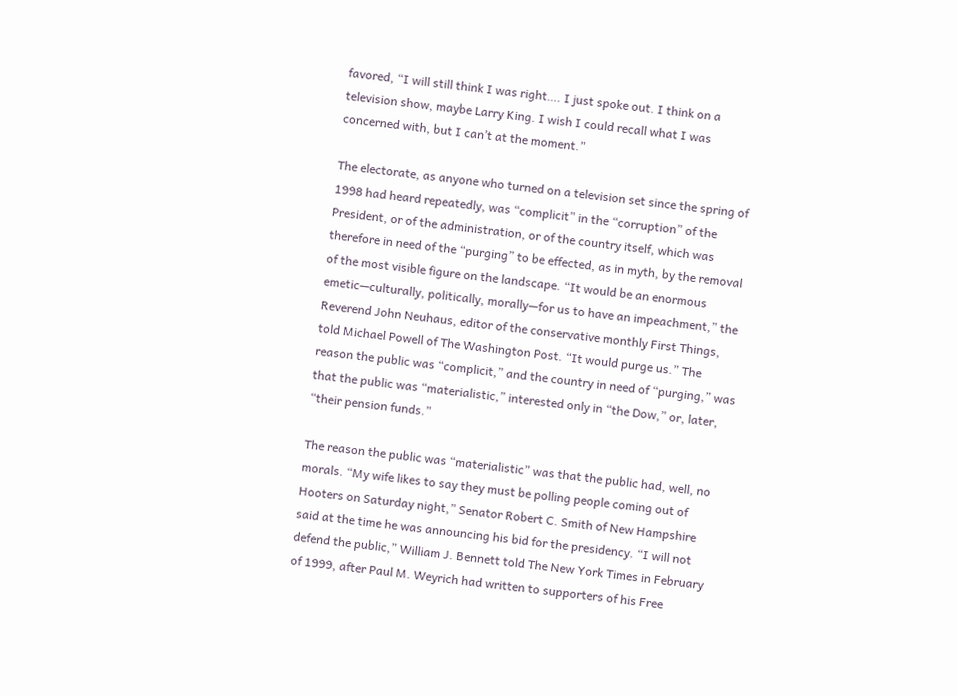favored, “I will still think I was right…. I just spoke out. I think on a television show, maybe Larry King. I wish I could recall what I was concerned with, but I can’t at the moment.”

The electorate, as anyone who turned on a television set since the spring of 1998 had heard repeatedly, was “complicit” in the “corruption” of the President, or of the administration, or of the country itself, which was therefore in need of the “purging” to be effected, as in myth, by the removal of the most visible figure on the landscape. “It would be an enormous emetic—culturally, politically, morally—for us to have an impeachment,” the Reverend John Neuhaus, editor of the conservative monthly First Things, told Michael Powell of The Washington Post. “It would purge us.” The reason the public was “complicit,” and the country in need of “purging,” was that the public was “materialistic,” interested only in “the Dow,” or, later, “their pension funds.”

The reason the public was “materialistic” was that the public had, well, no morals. “My wife likes to say they must be polling people coming out of Hooters on Saturday night,” Senator Robert C. Smith of New Hampshire said at the time he was announcing his bid for the presidency. “I will not defend the public,” William J. Bennett told The New York Times in February of 1999, after Paul M. Weyrich had written to supporters of his Free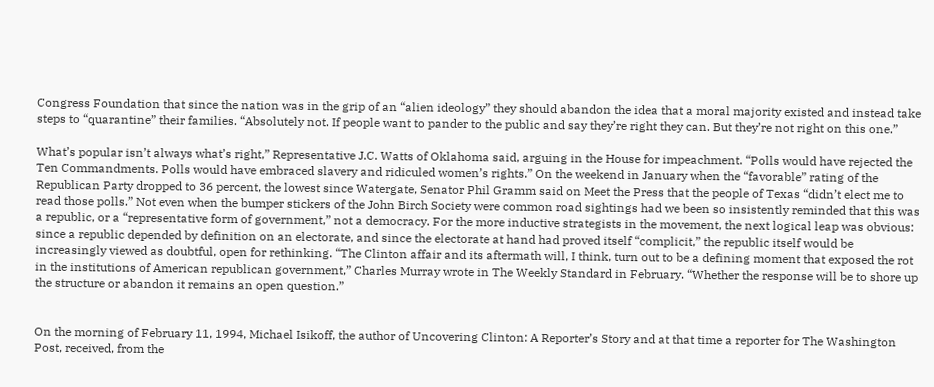Congress Foundation that since the nation was in the grip of an “alien ideology” they should abandon the idea that a moral majority existed and instead take steps to “quarantine” their families. “Absolutely not. If people want to pander to the public and say they’re right they can. But they’re not right on this one.”

What’s popular isn’t always what’s right,” Representative J.C. Watts of Oklahoma said, arguing in the House for impeachment. “Polls would have rejected the Ten Commandments. Polls would have embraced slavery and ridiculed women’s rights.” On the weekend in January when the “favorable” rating of the Republican Party dropped to 36 percent, the lowest since Watergate, Senator Phil Gramm said on Meet the Press that the people of Texas “didn’t elect me to read those polls.” Not even when the bumper stickers of the John Birch Society were common road sightings had we been so insistently reminded that this was a republic, or a “representative form of government,” not a democracy. For the more inductive strategists in the movement, the next logical leap was obvious: since a republic depended by definition on an electorate, and since the electorate at hand had proved itself “complicit,” the republic itself would be increasingly viewed as doubtful, open for rethinking. “The Clinton affair and its aftermath will, I think, turn out to be a defining moment that exposed the rot in the institutions of American republican government,” Charles Murray wrote in The Weekly Standard in February. “Whether the response will be to shore up the structure or abandon it remains an open question.”


On the morning of February 11, 1994, Michael Isikoff, the author of Uncovering Clinton: A Reporter’s Story and at that time a reporter for The Washington Post, received, from the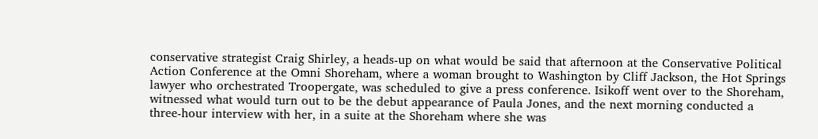conservative strategist Craig Shirley, a heads-up on what would be said that afternoon at the Conservative Political Action Conference at the Omni Shoreham, where a woman brought to Washington by Cliff Jackson, the Hot Springs lawyer who orchestrated Troopergate, was scheduled to give a press conference. Isikoff went over to the Shoreham, witnessed what would turn out to be the debut appearance of Paula Jones, and the next morning conducted a three-hour interview with her, in a suite at the Shoreham where she was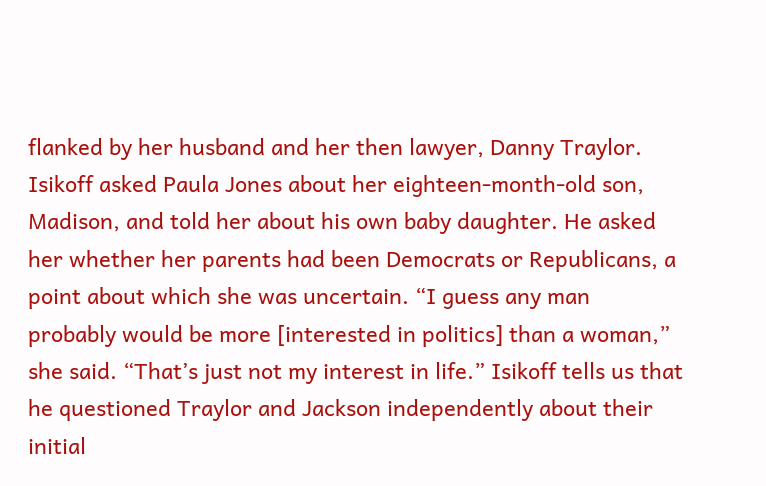flanked by her husband and her then lawyer, Danny Traylor. Isikoff asked Paula Jones about her eighteen-month-old son, Madison, and told her about his own baby daughter. He asked her whether her parents had been Democrats or Republicans, a point about which she was uncertain. “I guess any man probably would be more [interested in politics] than a woman,” she said. “That’s just not my interest in life.” Isikoff tells us that he questioned Traylor and Jackson independently about their initial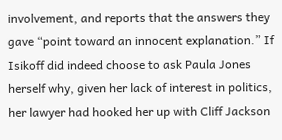involvement, and reports that the answers they gave “point toward an innocent explanation.” If Isikoff did indeed choose to ask Paula Jones herself why, given her lack of interest in politics, her lawyer had hooked her up with Cliff Jackson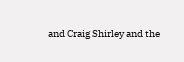and Craig Shirley and the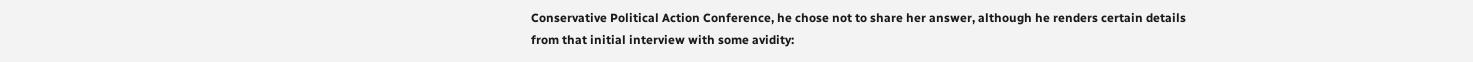Conservative Political Action Conference, he chose not to share her answer, although he renders certain details from that initial interview with some avidity: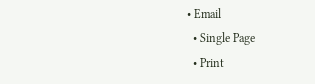• Email
  • Single Page
  • Print